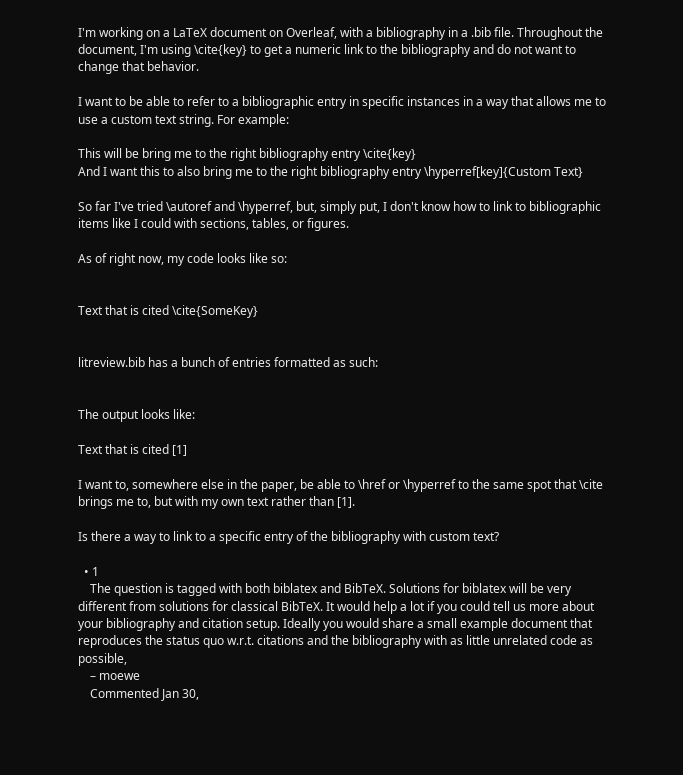I'm working on a LaTeX document on Overleaf, with a bibliography in a .bib file. Throughout the document, I'm using \cite{key} to get a numeric link to the bibliography and do not want to change that behavior.

I want to be able to refer to a bibliographic entry in specific instances in a way that allows me to use a custom text string. For example:

This will be bring me to the right bibliography entry \cite{key}
And I want this to also bring me to the right bibliography entry \hyperref[key]{Custom Text}

So far I've tried \autoref and \hyperref, but, simply put, I don't know how to link to bibliographic items like I could with sections, tables, or figures.

As of right now, my code looks like so:


Text that is cited \cite{SomeKey}


litreview.bib has a bunch of entries formatted as such:


The output looks like:

Text that is cited [1]

I want to, somewhere else in the paper, be able to \href or \hyperref to the same spot that \cite brings me to, but with my own text rather than [1].

Is there a way to link to a specific entry of the bibliography with custom text?

  • 1
    The question is tagged with both biblatex and BibTeX. Solutions for biblatex will be very different from solutions for classical BibTeX. It would help a lot if you could tell us more about your bibliography and citation setup. Ideally you would share a small example document that reproduces the status quo w.r.t. citations and the bibliography with as little unrelated code as possible,
    – moewe
    Commented Jan 30,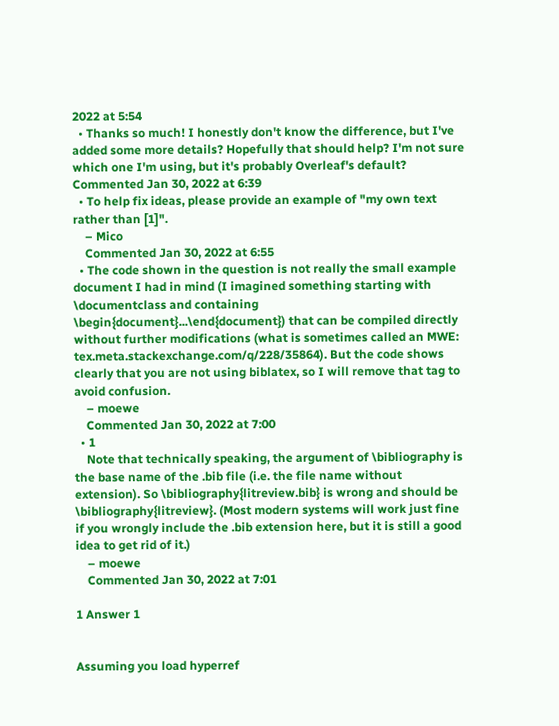2022 at 5:54
  • Thanks so much! I honestly don't know the difference, but I've added some more details? Hopefully that should help? I'm not sure which one I'm using, but it's probably Overleaf's default? Commented Jan 30, 2022 at 6:39
  • To help fix ideas, please provide an example of "my own text rather than [1]".
    – Mico
    Commented Jan 30, 2022 at 6:55
  • The code shown in the question is not really the small example document I had in mind (I imagined something starting with \documentclass and containing \begin{document}...\end{document}) that can be compiled directly without further modifications (what is sometimes called an MWE: tex.meta.stackexchange.com/q/228/35864). But the code shows clearly that you are not using biblatex, so I will remove that tag to avoid confusion.
    – moewe
    Commented Jan 30, 2022 at 7:00
  • 1
    Note that technically speaking, the argument of \bibliography is the base name of the .bib file (i.e. the file name without extension). So \bibliography{litreview.bib} is wrong and should be \bibliography{litreview}. (Most modern systems will work just fine if you wrongly include the .bib extension here, but it is still a good idea to get rid of it.)
    – moewe
    Commented Jan 30, 2022 at 7:01

1 Answer 1


Assuming you load hyperref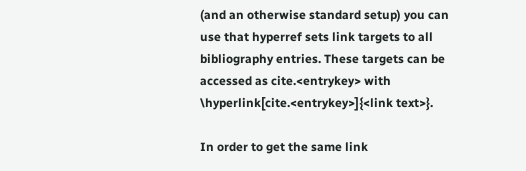(and an otherwise standard setup) you can use that hyperref sets link targets to all bibliography entries. These targets can be accessed as cite.<entrykey> with \hyperlink[cite.<entrykey>]{<link text>}.

In order to get the same link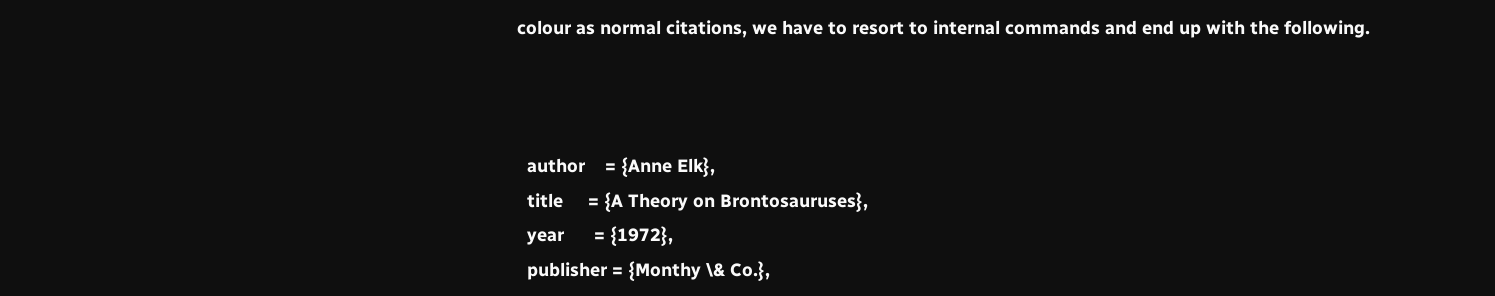colour as normal citations, we have to resort to internal commands and end up with the following.



  author    = {Anne Elk},
  title     = {A Theory on Brontosauruses},
  year      = {1972},
  publisher = {Monthy \& Co.},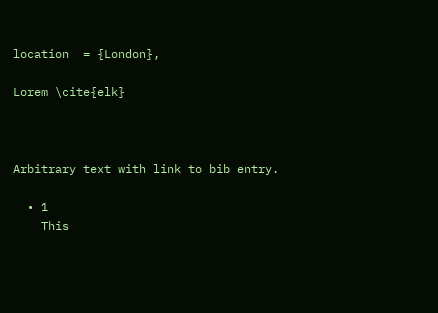location  = {London},

Lorem \cite{elk}



Arbitrary text with link to bib entry.

  • 1
    This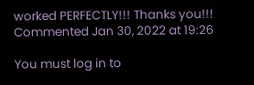worked PERFECTLY!!! Thanks you!!! Commented Jan 30, 2022 at 19:26

You must log in to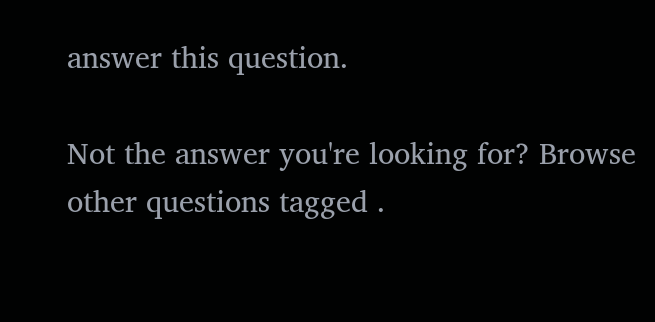answer this question.

Not the answer you're looking for? Browse other questions tagged .